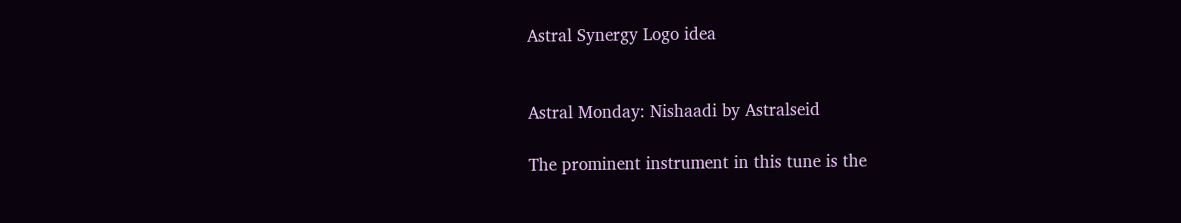Astral Synergy Logo idea


Astral Monday: Nishaadi by Astralseid

The prominent instrument in this tune is the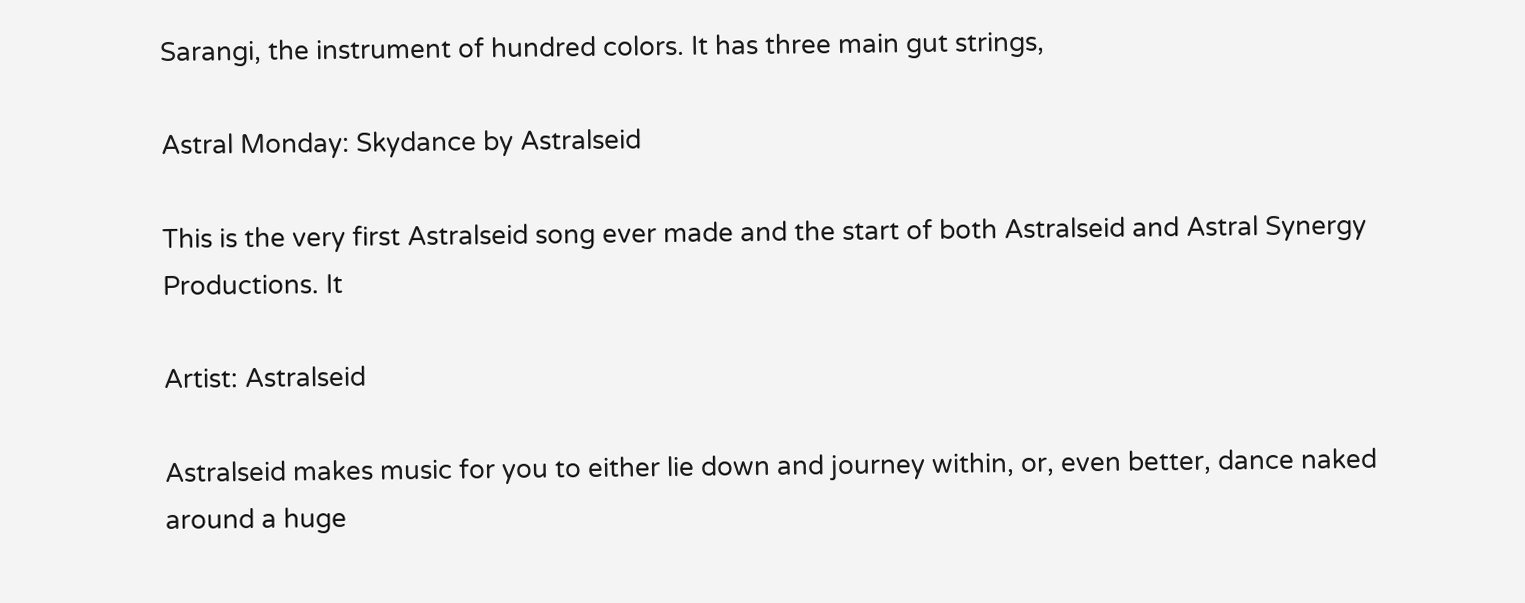Sarangi, the instrument of hundred colors. It has three main gut strings,

Astral Monday: Skydance by Astralseid

This is the very first Astralseid song ever made and the start of both Astralseid and Astral Synergy Productions. It

Artist: Astralseid

Astralseid makes music for you to either lie down and journey within, or, even better, dance naked around a huge